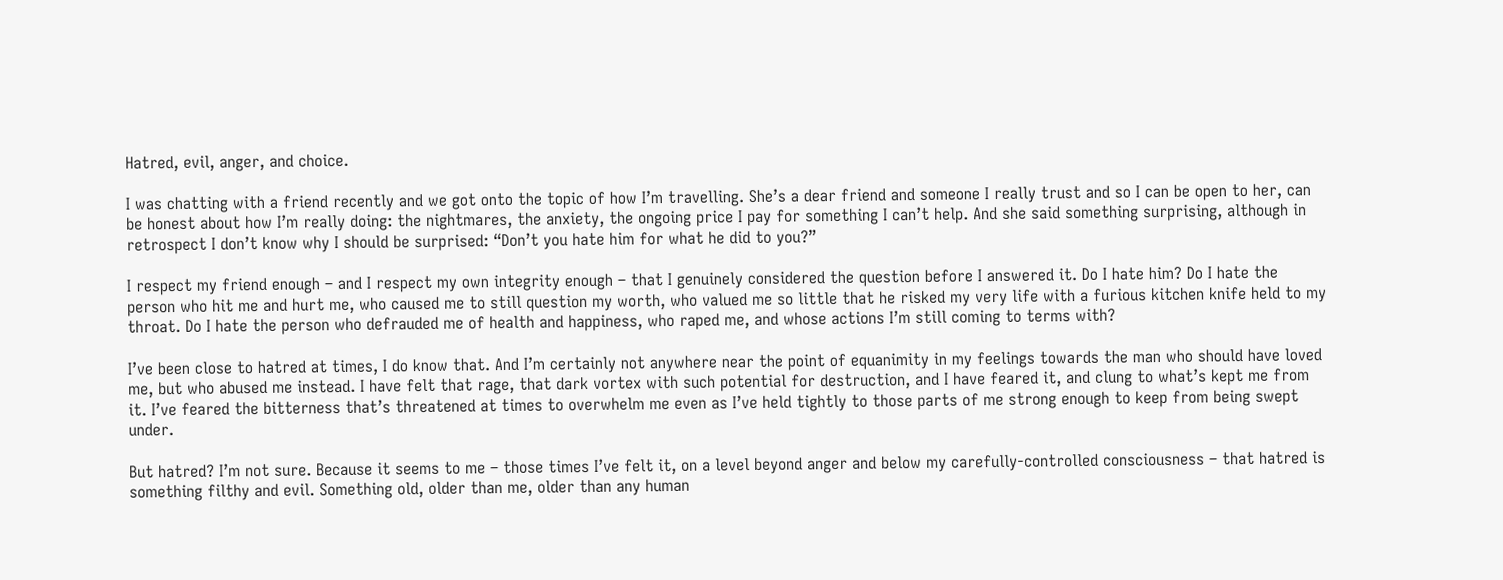Hatred, evil, anger, and choice.

I was chatting with a friend recently and we got onto the topic of how I’m travelling. She’s a dear friend and someone I really trust and so I can be open to her, can be honest about how I’m really doing: the nightmares, the anxiety, the ongoing price I pay for something I can’t help. And she said something surprising, although in retrospect I don’t know why I should be surprised: “Don’t you hate him for what he did to you?”

I respect my friend enough – and I respect my own integrity enough – that I genuinely considered the question before I answered it. Do I hate him? Do I hate the person who hit me and hurt me, who caused me to still question my worth, who valued me so little that he risked my very life with a furious kitchen knife held to my throat. Do I hate the person who defrauded me of health and happiness, who raped me, and whose actions I’m still coming to terms with?

I’ve been close to hatred at times, I do know that. And I’m certainly not anywhere near the point of equanimity in my feelings towards the man who should have loved me, but who abused me instead. I have felt that rage, that dark vortex with such potential for destruction, and I have feared it, and clung to what’s kept me from it. I’ve feared the bitterness that’s threatened at times to overwhelm me even as I’ve held tightly to those parts of me strong enough to keep from being swept under.

But hatred? I’m not sure. Because it seems to me – those times I’ve felt it, on a level beyond anger and below my carefully-controlled consciousness – that hatred is something filthy and evil. Something old, older than me, older than any human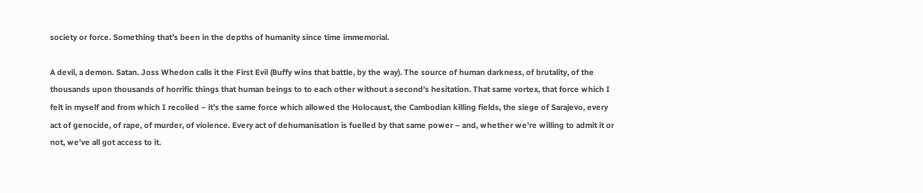society or force. Something that’s been in the depths of humanity since time immemorial.

A devil, a demon. Satan. Joss Whedon calls it the First Evil (Buffy wins that battle, by the way). The source of human darkness, of brutality, of the thousands upon thousands of horrific things that human beings to to each other without a second’s hesitation. That same vortex, that force which I felt in myself and from which I recoiled – it’s the same force which allowed the Holocaust, the Cambodian killing fields, the siege of Sarajevo, every act of genocide, of rape, of murder, of violence. Every act of dehumanisation is fuelled by that same power – and, whether we’re willing to admit it or not, we’ve all got access to it.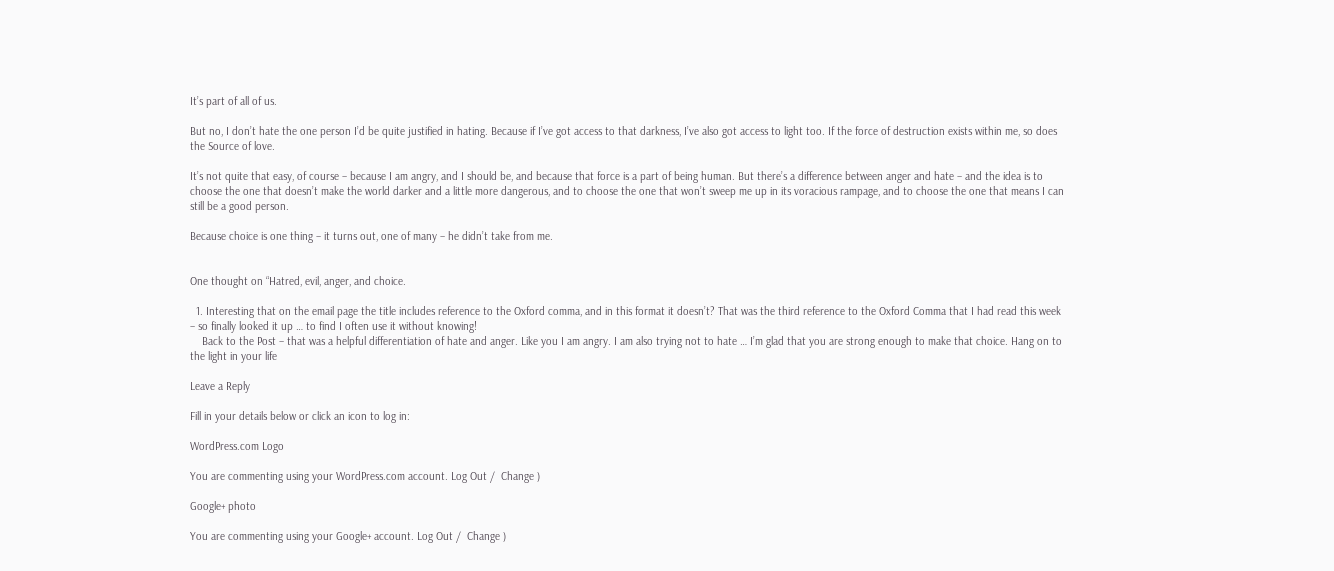It’s part of all of us.

But no, I don’t hate the one person I’d be quite justified in hating. Because if I’ve got access to that darkness, I’ve also got access to light too. If the force of destruction exists within me, so does the Source of love.

It’s not quite that easy, of course – because I am angry, and I should be, and because that force is a part of being human. But there’s a difference between anger and hate – and the idea is to choose the one that doesn’t make the world darker and a little more dangerous, and to choose the one that won’t sweep me up in its voracious rampage, and to choose the one that means I can still be a good person.

Because choice is one thing – it turns out, one of many – he didn’t take from me.


One thought on “Hatred, evil, anger, and choice.

  1. Interesting that on the email page the title includes reference to the Oxford comma, and in this format it doesn’t? That was the third reference to the Oxford Comma that I had read this week – so finally looked it up … to find I often use it without knowing!
    Back to the Post – that was a helpful differentiation of hate and anger. Like you I am angry. I am also trying not to hate … I’m glad that you are strong enough to make that choice. Hang on to the light in your life

Leave a Reply

Fill in your details below or click an icon to log in:

WordPress.com Logo

You are commenting using your WordPress.com account. Log Out /  Change )

Google+ photo

You are commenting using your Google+ account. Log Out /  Change )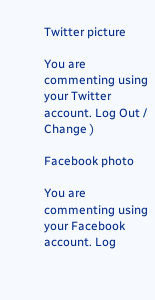Twitter picture

You are commenting using your Twitter account. Log Out /  Change )

Facebook photo

You are commenting using your Facebook account. Log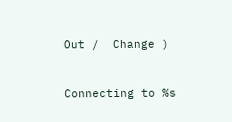Out /  Change )


Connecting to %s